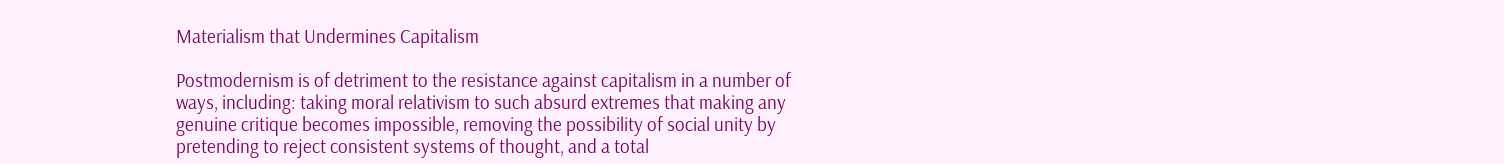Materialism that Undermines Capitalism

Postmodernism is of detriment to the resistance against capitalism in a number of ways, including: taking moral relativism to such absurd extremes that making any genuine critique becomes impossible, removing the possibility of social unity by pretending to reject consistent systems of thought, and a total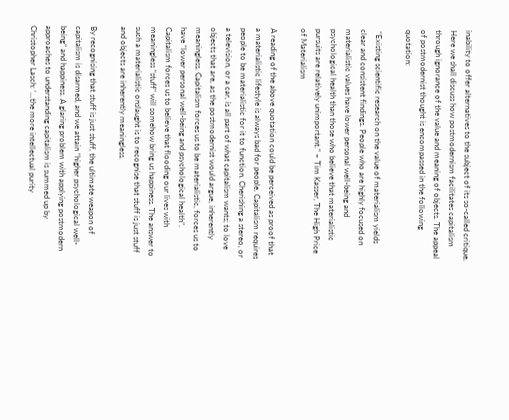inability to offer alternatives to the subject of its so-called critique. Here we shall discuss how postmodernism facilitates capitalism through ignorance of the value and meaning of objects. The appeal of postmodernist thought is encompassed in the following quotation:

 “Existing scientific research on the value of materialism yields clear and consistent findings. People who are highly focused on materialistic values have lower personal well-being and psychological health than those who believe that materialistic pursuits are relatively unimportant.” – Tim Kasser, The High Price of Materialism

A reading of the above quotation could be perceived as proof that a materialistic lifestyle is always bad for people. Capitalism requires people to be materialistic for it to function. Cherishing a stereo, or a television, or a car, is all part of what capitalism wants; to love objects that are, as the postmodernist would argue, inherently meaningless. Capitalism forces us to be materialistic, forces us to have “lower personal well-being and psychological health”. Capitalism forces us to believe that flooding our lives with meaningless “stuff” will somehow bring us happiness. The answer to such a materialistic onslaught is to recognise that stuff is just stuff and objects are inherently meaningless.

By recognising that stuff is just stuff, the ultimate weapon of capitalism is disarmed, and we attain “higher psychological well-being” and happiness. A glaring problem with applying postmodern approaches to understanding capitalism is summed up by Christopher Lasch: ‘…the more intellectual purity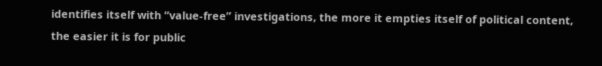identifies itself with “value-free” investigations, the more it empties itself of political content, the easier it is for public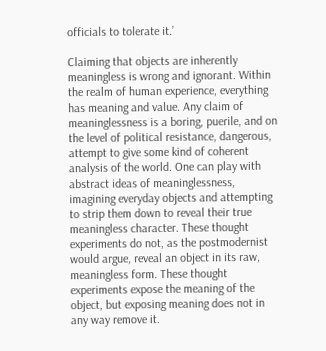officials to tolerate it.’

Claiming that objects are inherently meaningless is wrong and ignorant. Within the realm of human experience, everything has meaning and value. Any claim of meaninglessness is a boring, puerile, and on the level of political resistance, dangerous, attempt to give some kind of coherent analysis of the world. One can play with abstract ideas of meaninglessness, imagining everyday objects and attempting to strip them down to reveal their true meaningless character. These thought experiments do not, as the postmodernist would argue, reveal an object in its raw, meaningless form. These thought experiments expose the meaning of the object, but exposing meaning does not in any way remove it.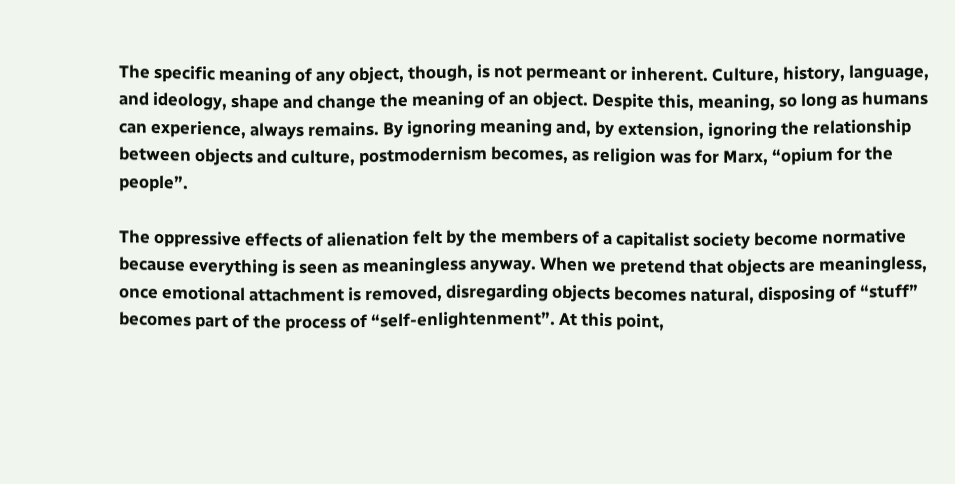The specific meaning of any object, though, is not permeant or inherent. Culture, history, language, and ideology, shape and change the meaning of an object. Despite this, meaning, so long as humans can experience, always remains. By ignoring meaning and, by extension, ignoring the relationship between objects and culture, postmodernism becomes, as religion was for Marx, “opium for the people”.

The oppressive effects of alienation felt by the members of a capitalist society become normative because everything is seen as meaningless anyway. When we pretend that objects are meaningless, once emotional attachment is removed, disregarding objects becomes natural, disposing of “stuff” becomes part of the process of “self-enlightenment”. At this point,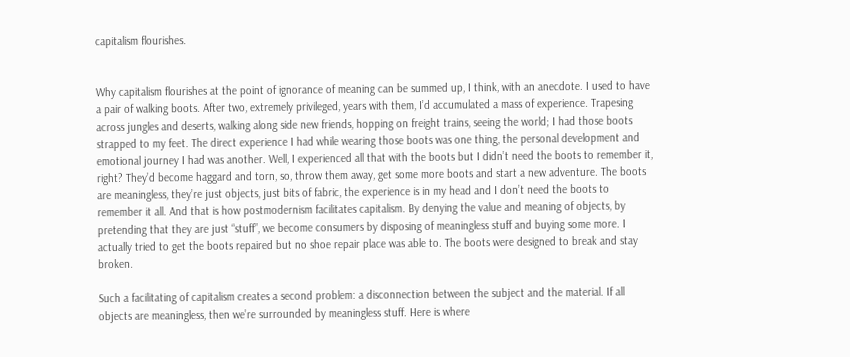capitalism flourishes.


Why capitalism flourishes at the point of ignorance of meaning can be summed up, I think, with an anecdote. I used to have a pair of walking boots. After two, extremely privileged, years with them, I’d accumulated a mass of experience. Trapesing across jungles and deserts, walking along side new friends, hopping on freight trains, seeing the world; I had those boots strapped to my feet. The direct experience I had while wearing those boots was one thing, the personal development and emotional journey I had was another. Well, I experienced all that with the boots but I didn’t need the boots to remember it, right? They’d become haggard and torn, so, throw them away, get some more boots and start a new adventure. The boots are meaningless, they’re just objects, just bits of fabric, the experience is in my head and I don’t need the boots to remember it all. And that is how postmodernism facilitates capitalism. By denying the value and meaning of objects, by pretending that they are just “stuff”, we become consumers by disposing of meaningless stuff and buying some more. I actually tried to get the boots repaired but no shoe repair place was able to. The boots were designed to break and stay broken.

Such a facilitating of capitalism creates a second problem: a disconnection between the subject and the material. If all objects are meaningless, then we’re surrounded by meaningless stuff. Here is where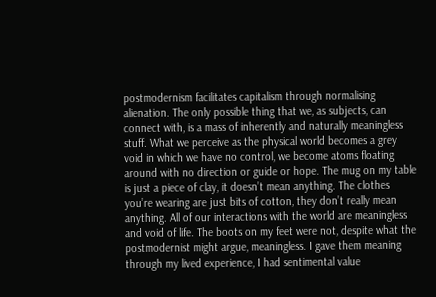postmodernism facilitates capitalism through normalising alienation. The only possible thing that we, as subjects, can connect with, is a mass of inherently and naturally meaningless stuff. What we perceive as the physical world becomes a grey void in which we have no control, we become atoms floating around with no direction or guide or hope. The mug on my table is just a piece of clay, it doesn’t mean anything. The clothes you’re wearing are just bits of cotton, they don’t really mean anything. All of our interactions with the world are meaningless and void of life. The boots on my feet were not, despite what the postmodernist might argue, meaningless. I gave them meaning through my lived experience, I had sentimental value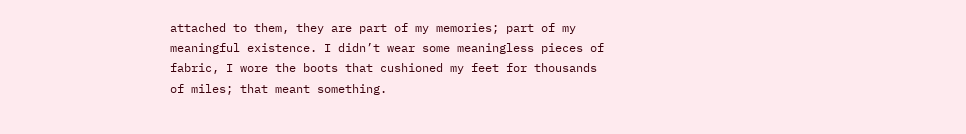attached to them, they are part of my memories; part of my meaningful existence. I didn’t wear some meaningless pieces of fabric, I wore the boots that cushioned my feet for thousands of miles; that meant something.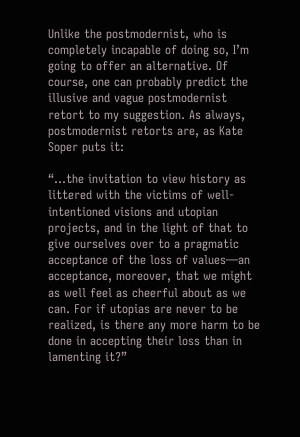Unlike the postmodernist, who is completely incapable of doing so, I’m going to offer an alternative. Of course, one can probably predict the illusive and vague postmodernist retort to my suggestion. As always, postmodernist retorts are, as Kate Soper puts it:

“…the invitation to view history as littered with the victims of well-intentioned visions and utopian projects, and in the light of that to give ourselves over to a pragmatic acceptance of the loss of values—an acceptance, moreover, that we might as well feel as cheerful about as we can. For if utopias are never to be realized, is there any more harm to be done in accepting their loss than in lamenting it?”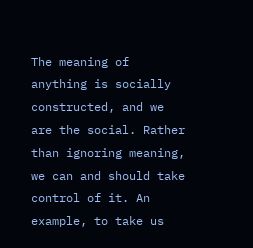The meaning of anything is socially constructed, and we are the social. Rather than ignoring meaning, we can and should take control of it. An example, to take us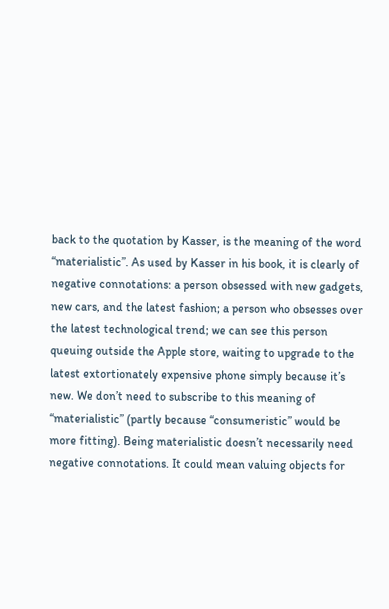back to the quotation by Kasser, is the meaning of the word “materialistic”. As used by Kasser in his book, it is clearly of negative connotations: a person obsessed with new gadgets, new cars, and the latest fashion; a person who obsesses over the latest technological trend; we can see this person queuing outside the Apple store, waiting to upgrade to the latest extortionately expensive phone simply because it’s new. We don’t need to subscribe to this meaning of “materialistic” (partly because “consumeristic” would be more fitting). Being materialistic doesn’t necessarily need negative connotations. It could mean valuing objects for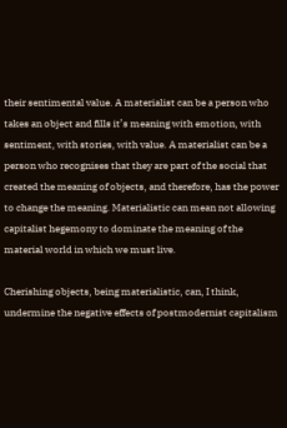their sentimental value. A materialist can be a person who takes an object and fills it’s meaning with emotion, with sentiment, with stories, with value. A materialist can be a person who recognises that they are part of the social that created the meaning of objects, and therefore, has the power to change the meaning. Materialistic can mean not allowing capitalist hegemony to dominate the meaning of the material world in which we must live.

Cherishing objects, being materialistic, can, I think, undermine the negative effects of postmodernist capitalism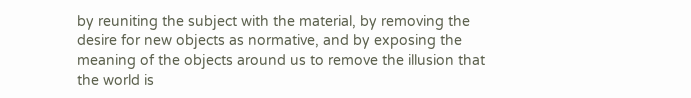by reuniting the subject with the material, by removing the desire for new objects as normative, and by exposing the meaning of the objects around us to remove the illusion that the world is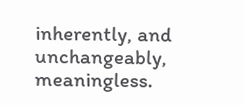inherently, and unchangeably, meaningless.